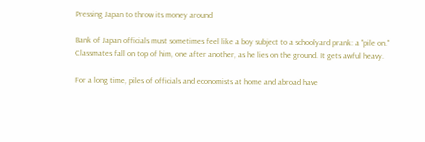Pressing Japan to throw its money around

Bank of Japan officials must sometimes feel like a boy subject to a schoolyard prank: a "pile on." Classmates fall on top of him, one after another, as he lies on the ground. It gets awful heavy.

For a long time, piles of officials and economists at home and abroad have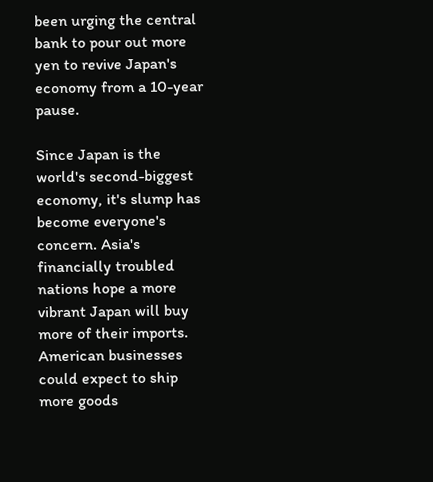been urging the central bank to pour out more yen to revive Japan's economy from a 10-year pause.

Since Japan is the world's second-biggest economy, it's slump has become everyone's concern. Asia's financially troubled nations hope a more vibrant Japan will buy more of their imports. American businesses could expect to ship more goods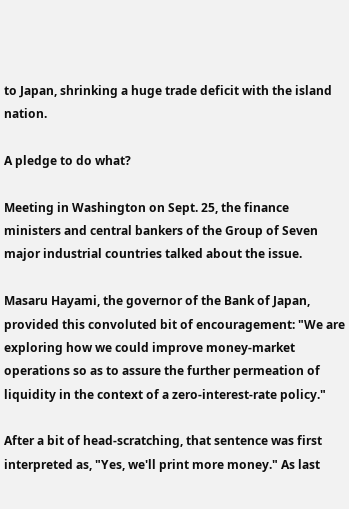to Japan, shrinking a huge trade deficit with the island nation.

A pledge to do what?

Meeting in Washington on Sept. 25, the finance ministers and central bankers of the Group of Seven major industrial countries talked about the issue.

Masaru Hayami, the governor of the Bank of Japan, provided this convoluted bit of encouragement: "We are exploring how we could improve money-market operations so as to assure the further permeation of liquidity in the context of a zero-interest-rate policy."

After a bit of head-scratching, that sentence was first interpreted as, "Yes, we'll print more money." As last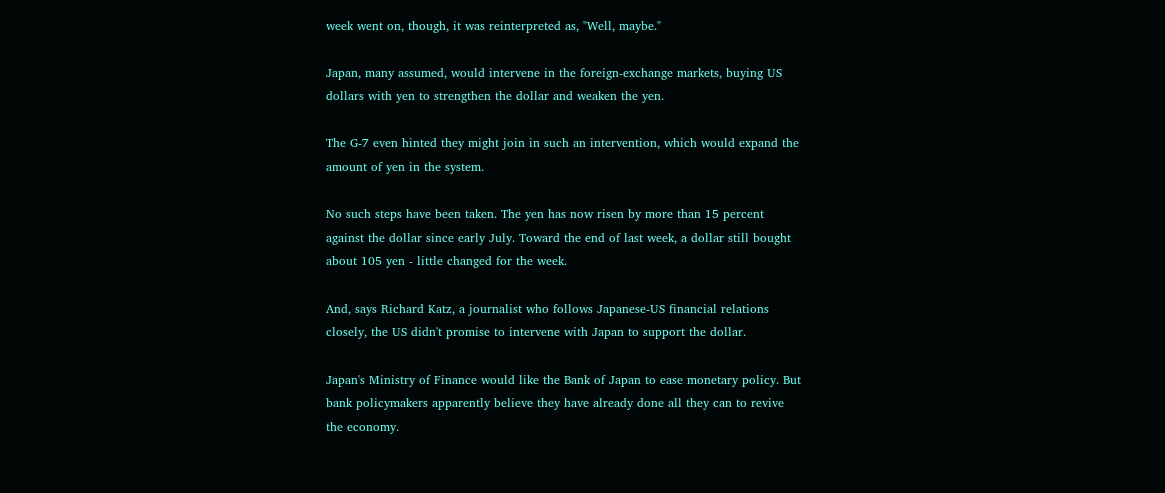week went on, though, it was reinterpreted as, "Well, maybe."

Japan, many assumed, would intervene in the foreign-exchange markets, buying US dollars with yen to strengthen the dollar and weaken the yen.

The G-7 even hinted they might join in such an intervention, which would expand the amount of yen in the system.

No such steps have been taken. The yen has now risen by more than 15 percent against the dollar since early July. Toward the end of last week, a dollar still bought about 105 yen - little changed for the week.

And, says Richard Katz, a journalist who follows Japanese-US financial relations closely, the US didn't promise to intervene with Japan to support the dollar.

Japan's Ministry of Finance would like the Bank of Japan to ease monetary policy. But bank policymakers apparently believe they have already done all they can to revive the economy.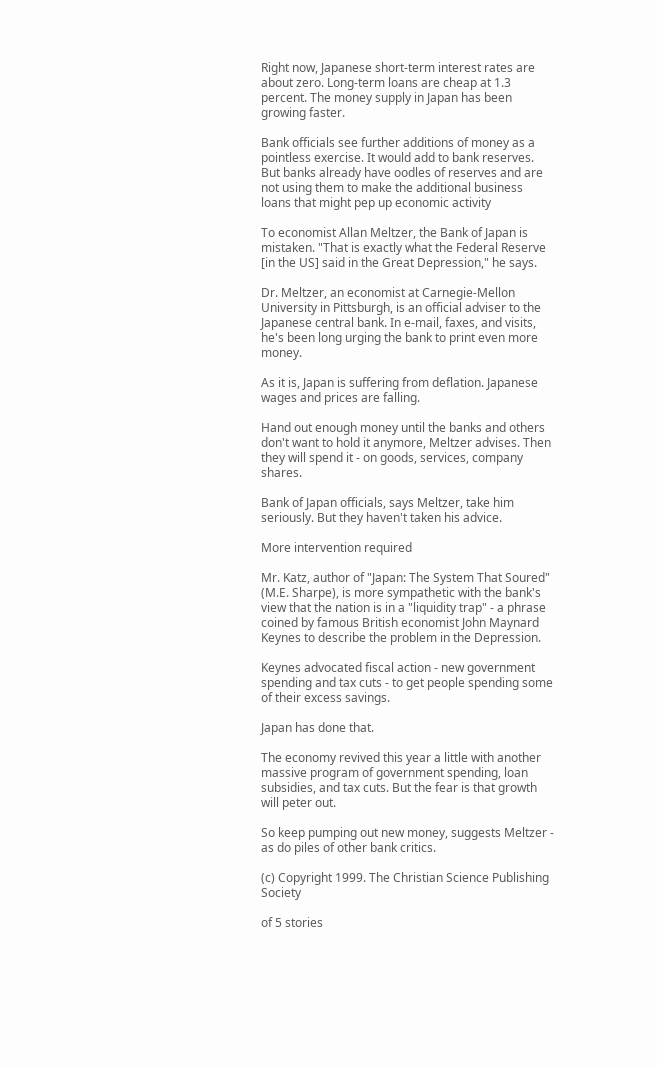Right now, Japanese short-term interest rates are about zero. Long-term loans are cheap at 1.3 percent. The money supply in Japan has been growing faster.

Bank officials see further additions of money as a pointless exercise. It would add to bank reserves. But banks already have oodles of reserves and are not using them to make the additional business loans that might pep up economic activity

To economist Allan Meltzer, the Bank of Japan is mistaken. "That is exactly what the Federal Reserve [in the US] said in the Great Depression," he says.

Dr. Meltzer, an economist at Carnegie-Mellon University in Pittsburgh, is an official adviser to the Japanese central bank. In e-mail, faxes, and visits, he's been long urging the bank to print even more money.

As it is, Japan is suffering from deflation. Japanese wages and prices are falling.

Hand out enough money until the banks and others don't want to hold it anymore, Meltzer advises. Then they will spend it - on goods, services, company shares.

Bank of Japan officials, says Meltzer, take him seriously. But they haven't taken his advice.

More intervention required

Mr. Katz, author of "Japan: The System That Soured" (M.E. Sharpe), is more sympathetic with the bank's view that the nation is in a "liquidity trap" - a phrase coined by famous British economist John Maynard Keynes to describe the problem in the Depression.

Keynes advocated fiscal action - new government spending and tax cuts - to get people spending some of their excess savings.

Japan has done that.

The economy revived this year a little with another massive program of government spending, loan subsidies, and tax cuts. But the fear is that growth will peter out.

So keep pumping out new money, suggests Meltzer - as do piles of other bank critics.

(c) Copyright 1999. The Christian Science Publishing Society

of 5 stories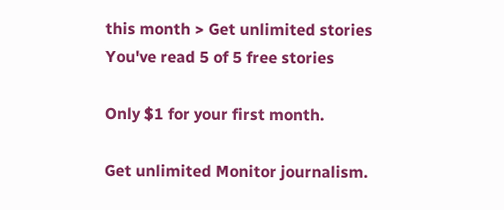this month > Get unlimited stories
You've read 5 of 5 free stories

Only $1 for your first month.

Get unlimited Monitor journalism.